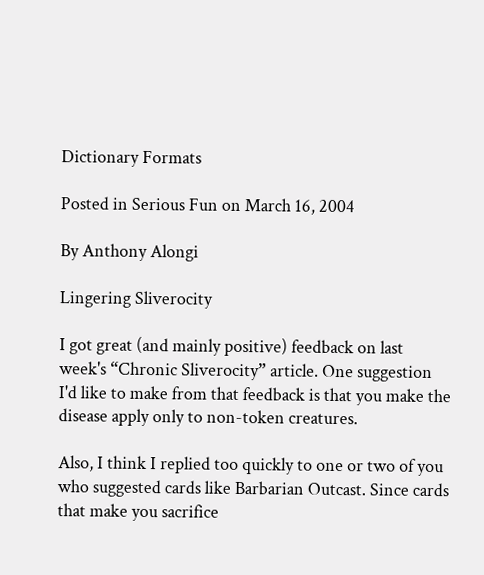Dictionary Formats

Posted in Serious Fun on March 16, 2004

By Anthony Alongi

Lingering Sliverocity

I got great (and mainly positive) feedback on last week's “Chronic Sliverocity” article. One suggestion I'd like to make from that feedback is that you make the disease apply only to non-token creatures.

Also, I think I replied too quickly to one or two of you who suggested cards like Barbarian Outcast. Since cards that make you sacrifice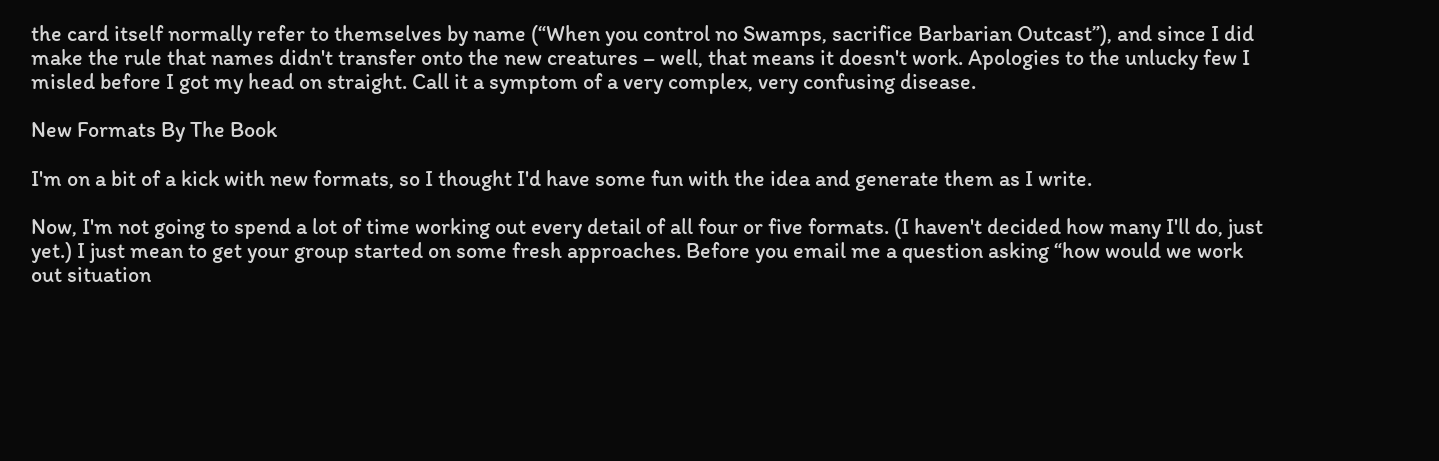the card itself normally refer to themselves by name (“When you control no Swamps, sacrifice Barbarian Outcast”), and since I did make the rule that names didn't transfer onto the new creatures – well, that means it doesn't work. Apologies to the unlucky few I misled before I got my head on straight. Call it a symptom of a very complex, very confusing disease.

New Formats By The Book

I'm on a bit of a kick with new formats, so I thought I'd have some fun with the idea and generate them as I write.

Now, I'm not going to spend a lot of time working out every detail of all four or five formats. (I haven't decided how many I'll do, just yet.) I just mean to get your group started on some fresh approaches. Before you email me a question asking “how would we work out situation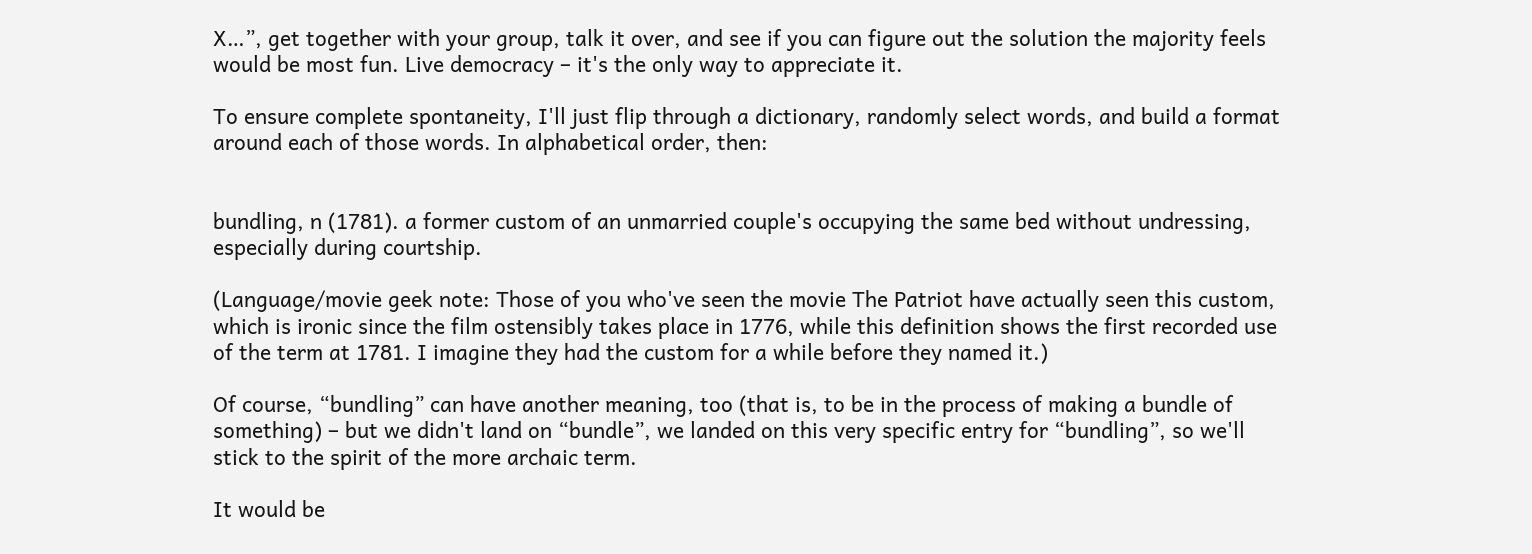X…”, get together with your group, talk it over, and see if you can figure out the solution the majority feels would be most fun. Live democracy – it's the only way to appreciate it.

To ensure complete spontaneity, I'll just flip through a dictionary, randomly select words, and build a format around each of those words. In alphabetical order, then:


bundling, n (1781). a former custom of an unmarried couple's occupying the same bed without undressing, especially during courtship.

(Language/movie geek note: Those of you who've seen the movie The Patriot have actually seen this custom, which is ironic since the film ostensibly takes place in 1776, while this definition shows the first recorded use of the term at 1781. I imagine they had the custom for a while before they named it.)

Of course, “bundling” can have another meaning, too (that is, to be in the process of making a bundle of something) – but we didn't land on “bundle”, we landed on this very specific entry for “bundling”, so we'll stick to the spirit of the more archaic term.

It would be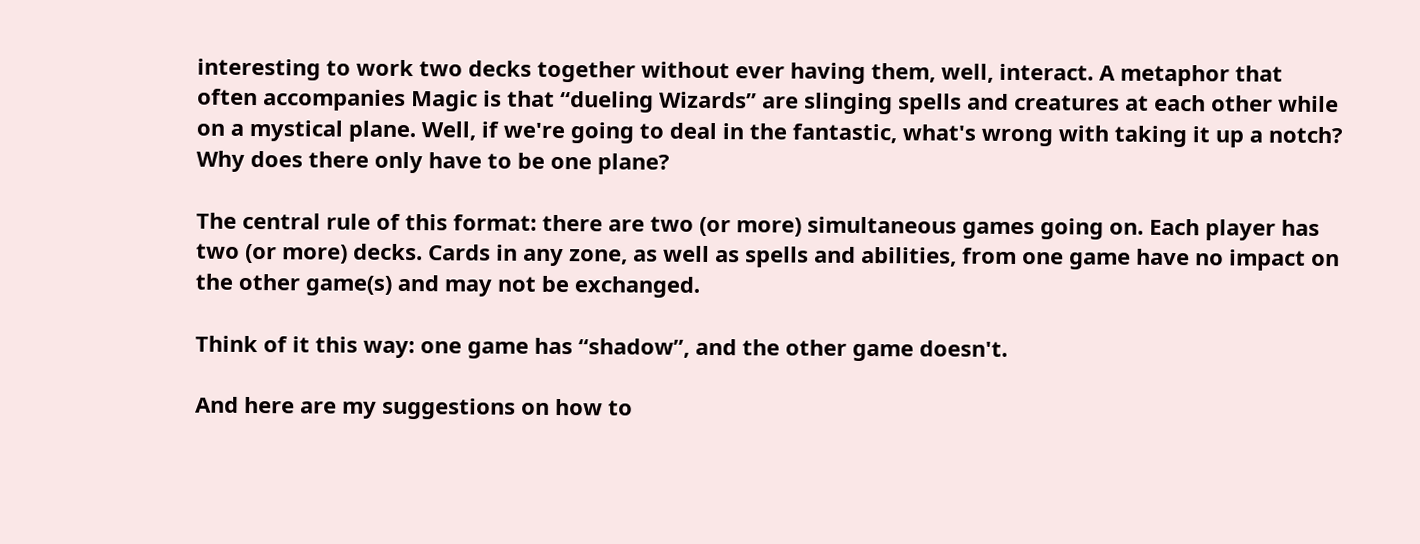interesting to work two decks together without ever having them, well, interact. A metaphor that often accompanies Magic is that “dueling Wizards” are slinging spells and creatures at each other while on a mystical plane. Well, if we're going to deal in the fantastic, what's wrong with taking it up a notch? Why does there only have to be one plane?

The central rule of this format: there are two (or more) simultaneous games going on. Each player has two (or more) decks. Cards in any zone, as well as spells and abilities, from one game have no impact on the other game(s) and may not be exchanged.

Think of it this way: one game has “shadow”, and the other game doesn't.

And here are my suggestions on how to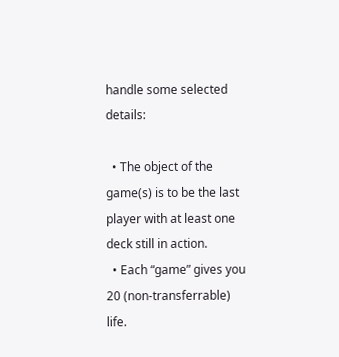handle some selected details:

  • The object of the game(s) is to be the last player with at least one deck still in action.
  • Each “game” gives you 20 (non-transferrable) life.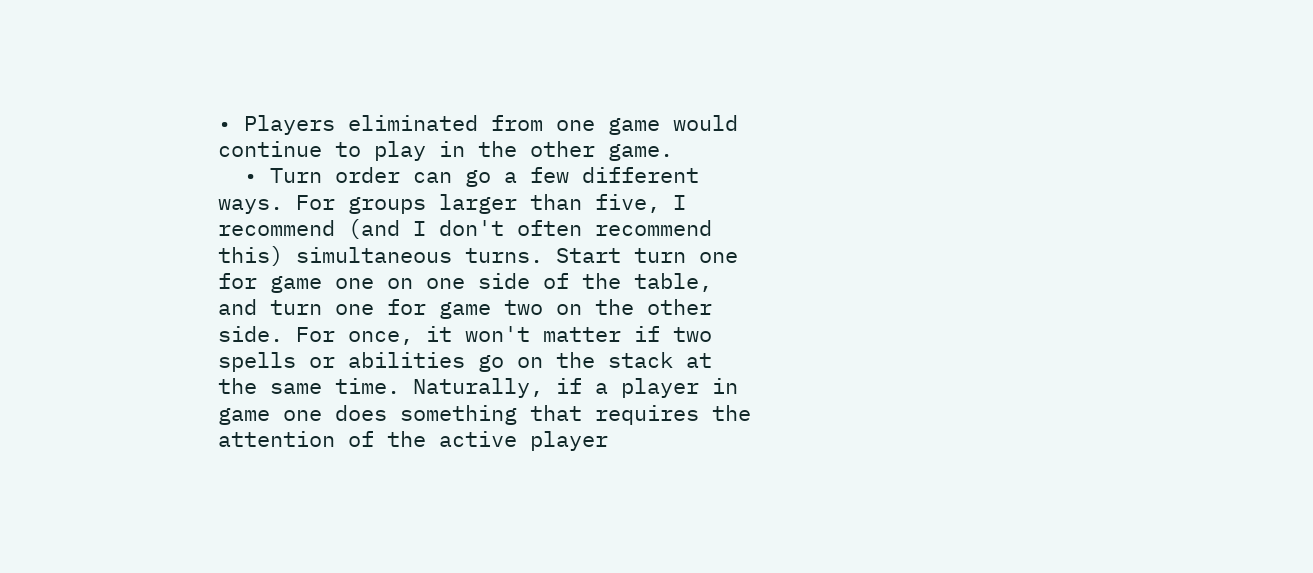• Players eliminated from one game would continue to play in the other game.
  • Turn order can go a few different ways. For groups larger than five, I recommend (and I don't often recommend this) simultaneous turns. Start turn one for game one on one side of the table, and turn one for game two on the other side. For once, it won't matter if two spells or abilities go on the stack at the same time. Naturally, if a player in game one does something that requires the attention of the active player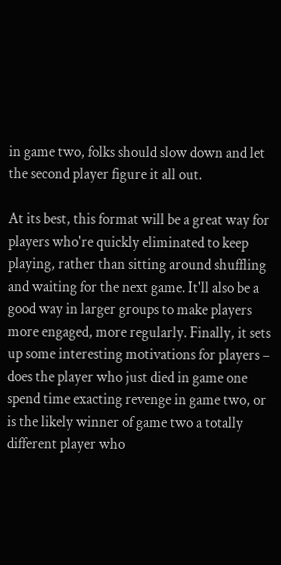in game two, folks should slow down and let the second player figure it all out.

At its best, this format will be a great way for players who're quickly eliminated to keep playing, rather than sitting around shuffling and waiting for the next game. It'll also be a good way in larger groups to make players more engaged, more regularly. Finally, it sets up some interesting motivations for players – does the player who just died in game one spend time exacting revenge in game two, or is the likely winner of game two a totally different player who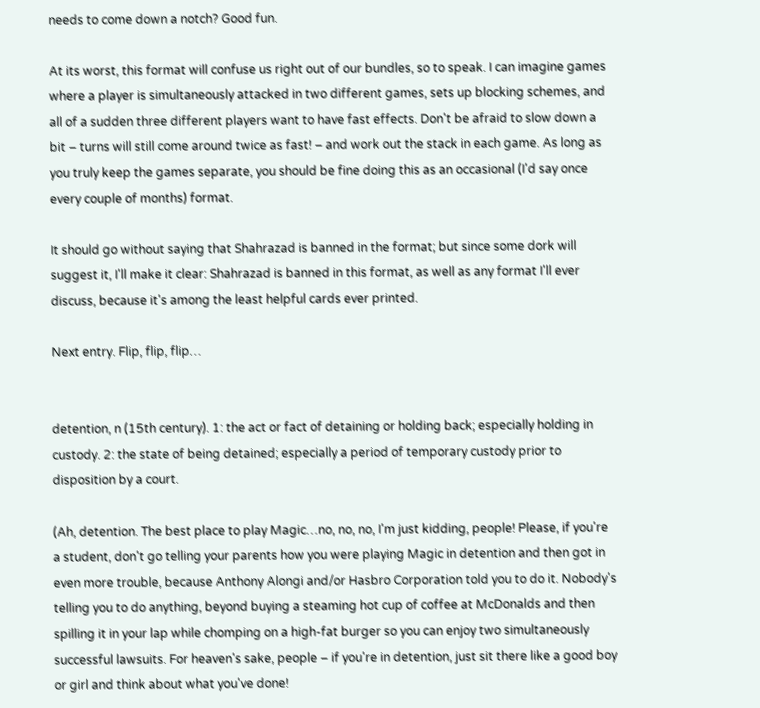needs to come down a notch? Good fun.

At its worst, this format will confuse us right out of our bundles, so to speak. I can imagine games where a player is simultaneously attacked in two different games, sets up blocking schemes, and all of a sudden three different players want to have fast effects. Don't be afraid to slow down a bit – turns will still come around twice as fast! – and work out the stack in each game. As long as you truly keep the games separate, you should be fine doing this as an occasional (I'd say once every couple of months) format.

It should go without saying that Shahrazad is banned in the format; but since some dork will suggest it, I'll make it clear: Shahrazad is banned in this format, as well as any format I'll ever discuss, because it's among the least helpful cards ever printed.

Next entry. Flip, flip, flip…


detention, n (15th century). 1: the act or fact of detaining or holding back; especially holding in custody. 2: the state of being detained; especially a period of temporary custody prior to disposition by a court.

(Ah, detention. The best place to play Magic…no, no, no, I'm just kidding, people! Please, if you're a student, don't go telling your parents how you were playing Magic in detention and then got in even more trouble, because Anthony Alongi and/or Hasbro Corporation told you to do it. Nobody's telling you to do anything, beyond buying a steaming hot cup of coffee at McDonalds and then spilling it in your lap while chomping on a high-fat burger so you can enjoy two simultaneously successful lawsuits. For heaven's sake, people – if you're in detention, just sit there like a good boy or girl and think about what you've done!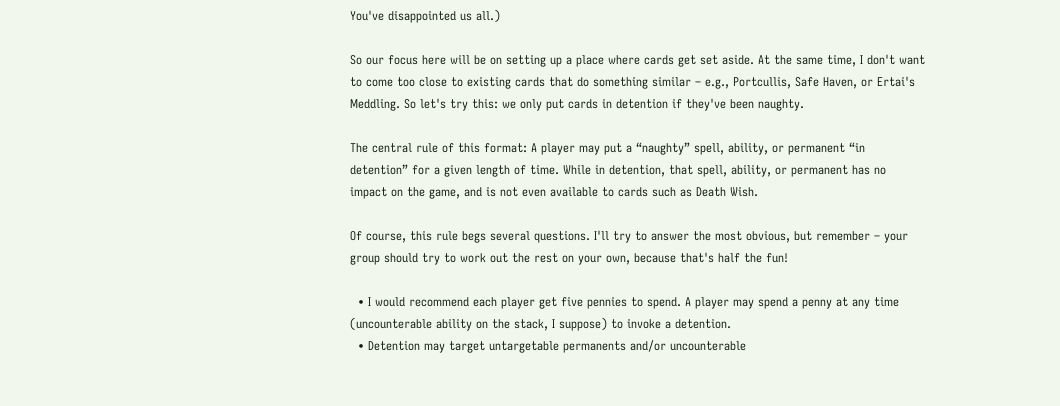You've disappointed us all.)

So our focus here will be on setting up a place where cards get set aside. At the same time, I don't want to come too close to existing cards that do something similar – e.g., Portcullis, Safe Haven, or Ertai's Meddling. So let's try this: we only put cards in detention if they've been naughty.

The central rule of this format: A player may put a “naughty” spell, ability, or permanent “in detention” for a given length of time. While in detention, that spell, ability, or permanent has no impact on the game, and is not even available to cards such as Death Wish.

Of course, this rule begs several questions. I'll try to answer the most obvious, but remember – your group should try to work out the rest on your own, because that's half the fun!

  • I would recommend each player get five pennies to spend. A player may spend a penny at any time (uncounterable ability on the stack, I suppose) to invoke a detention.
  • Detention may target untargetable permanents and/or uncounterable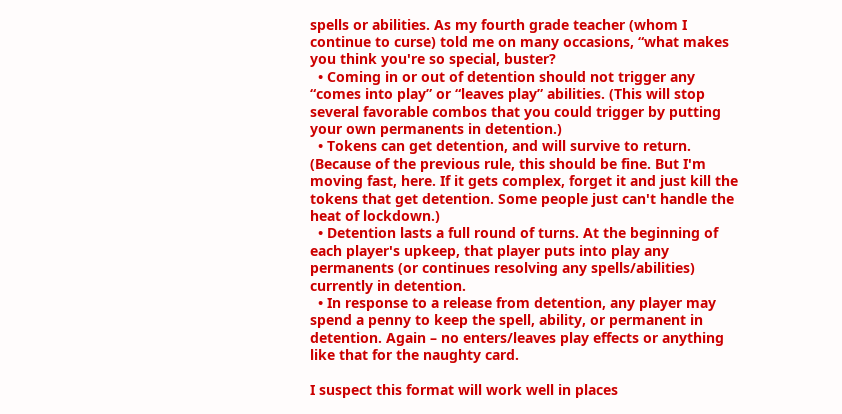spells or abilities. As my fourth grade teacher (whom I continue to curse) told me on many occasions, “what makes you think you're so special, buster?
  • Coming in or out of detention should not trigger any “comes into play” or “leaves play” abilities. (This will stop several favorable combos that you could trigger by putting your own permanents in detention.)
  • Tokens can get detention, and will survive to return. (Because of the previous rule, this should be fine. But I'm moving fast, here. If it gets complex, forget it and just kill the tokens that get detention. Some people just can't handle the heat of lockdown.)
  • Detention lasts a full round of turns. At the beginning of each player's upkeep, that player puts into play any permanents (or continues resolving any spells/abilities) currently in detention.
  • In response to a release from detention, any player may spend a penny to keep the spell, ability, or permanent in detention. Again – no enters/leaves play effects or anything like that for the naughty card.

I suspect this format will work well in places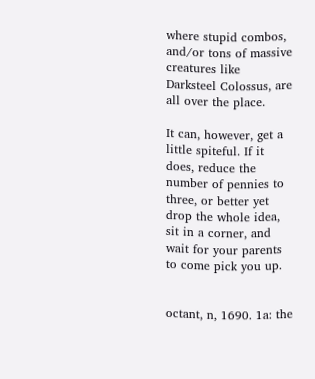where stupid combos, and/or tons of massive creatures like Darksteel Colossus, are all over the place.

It can, however, get a little spiteful. If it does, reduce the number of pennies to three, or better yet drop the whole idea, sit in a corner, and wait for your parents to come pick you up.


octant, n, 1690. 1a: the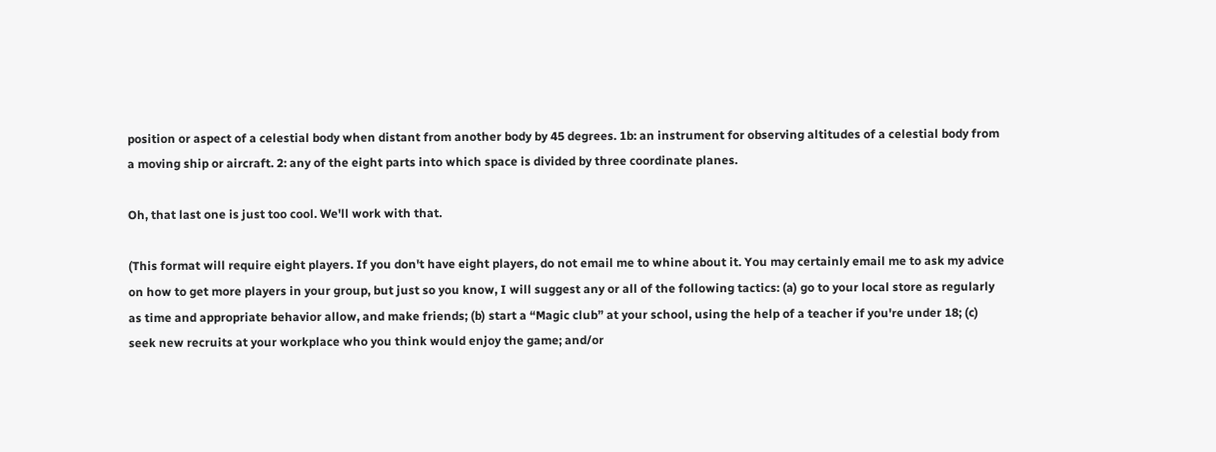position or aspect of a celestial body when distant from another body by 45 degrees. 1b: an instrument for observing altitudes of a celestial body from a moving ship or aircraft. 2: any of the eight parts into which space is divided by three coordinate planes.

Oh, that last one is just too cool. We'll work with that.

(This format will require eight players. If you don't have eight players, do not email me to whine about it. You may certainly email me to ask my advice on how to get more players in your group, but just so you know, I will suggest any or all of the following tactics: (a) go to your local store as regularly as time and appropriate behavior allow, and make friends; (b) start a “Magic club” at your school, using the help of a teacher if you're under 18; (c) seek new recruits at your workplace who you think would enjoy the game; and/or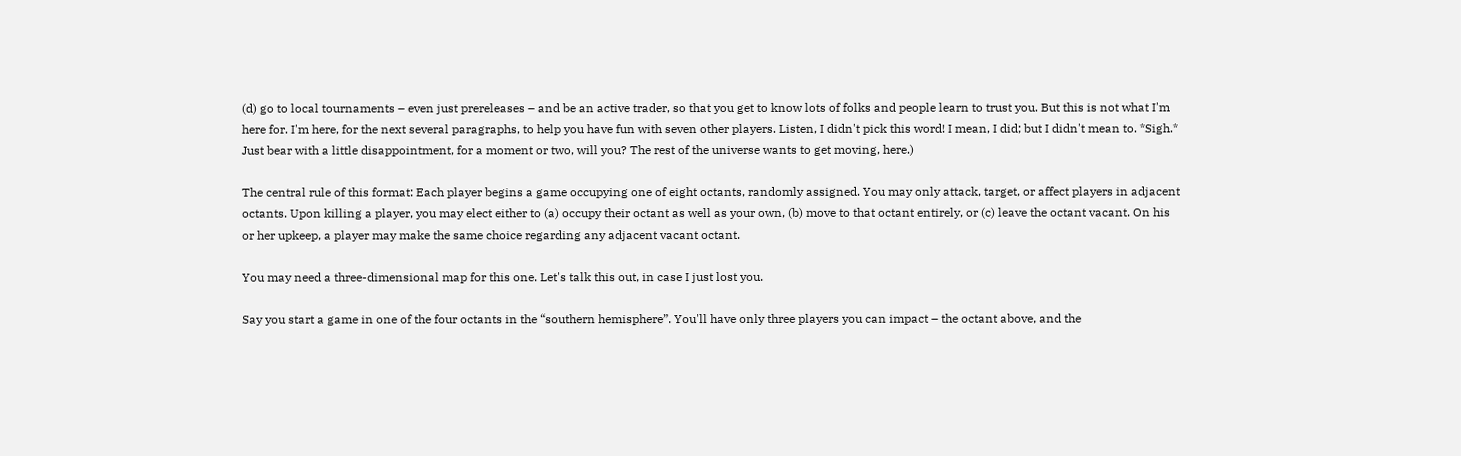(d) go to local tournaments – even just prereleases – and be an active trader, so that you get to know lots of folks and people learn to trust you. But this is not what I'm here for. I'm here, for the next several paragraphs, to help you have fun with seven other players. Listen, I didn't pick this word! I mean, I did; but I didn't mean to. *Sigh.* Just bear with a little disappointment, for a moment or two, will you? The rest of the universe wants to get moving, here.)

The central rule of this format: Each player begins a game occupying one of eight octants, randomly assigned. You may only attack, target, or affect players in adjacent octants. Upon killing a player, you may elect either to (a) occupy their octant as well as your own, (b) move to that octant entirely, or (c) leave the octant vacant. On his or her upkeep, a player may make the same choice regarding any adjacent vacant octant.

You may need a three-dimensional map for this one. Let's talk this out, in case I just lost you.

Say you start a game in one of the four octants in the “southern hemisphere”. You'll have only three players you can impact – the octant above, and the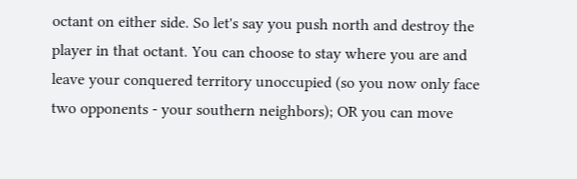octant on either side. So let's say you push north and destroy the player in that octant. You can choose to stay where you are and leave your conquered territory unoccupied (so you now only face two opponents - your southern neighbors); OR you can move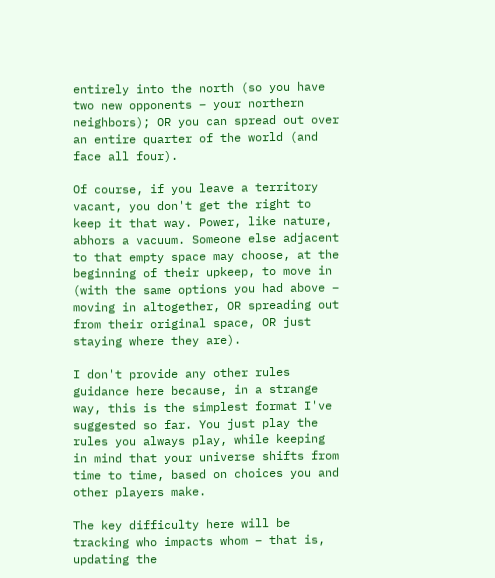entirely into the north (so you have two new opponents – your northern neighbors); OR you can spread out over an entire quarter of the world (and face all four).

Of course, if you leave a territory vacant, you don't get the right to keep it that way. Power, like nature, abhors a vacuum. Someone else adjacent to that empty space may choose, at the beginning of their upkeep, to move in (with the same options you had above – moving in altogether, OR spreading out from their original space, OR just staying where they are).

I don't provide any other rules guidance here because, in a strange way, this is the simplest format I've suggested so far. You just play the rules you always play, while keeping in mind that your universe shifts from time to time, based on choices you and other players make.

The key difficulty here will be tracking who impacts whom – that is, updating the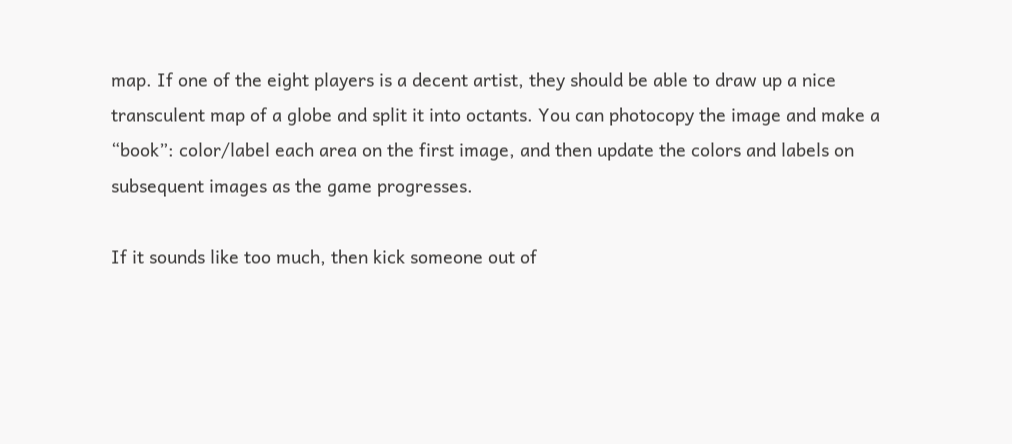map. If one of the eight players is a decent artist, they should be able to draw up a nice transculent map of a globe and split it into octants. You can photocopy the image and make a “book”: color/label each area on the first image, and then update the colors and labels on subsequent images as the game progresses.

If it sounds like too much, then kick someone out of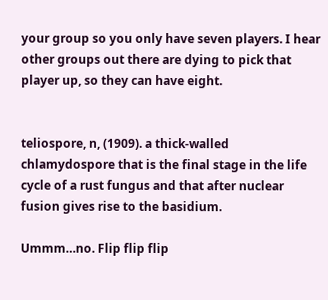your group so you only have seven players. I hear other groups out there are dying to pick that player up, so they can have eight.


teliospore, n, (1909). a thick-walled chlamydospore that is the final stage in the life cycle of a rust fungus and that after nuclear fusion gives rise to the basidium.

Ummm…no. Flip flip flip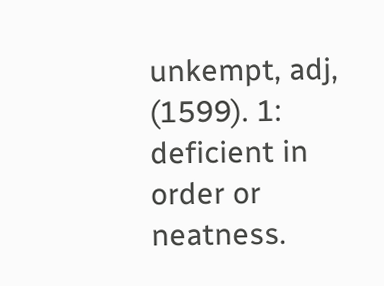unkempt, adj, (1599). 1: deficient in order or neatness.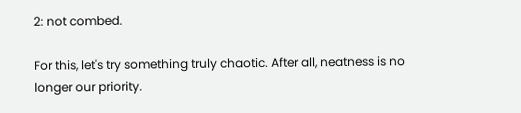2: not combed.

For this, let's try something truly chaotic. After all, neatness is no longer our priority.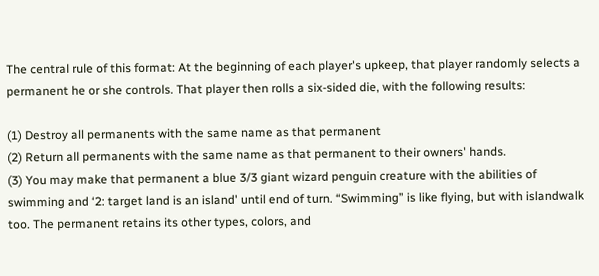The central rule of this format: At the beginning of each player's upkeep, that player randomly selects a permanent he or she controls. That player then rolls a six-sided die, with the following results:

(1) Destroy all permanents with the same name as that permanent
(2) Return all permanents with the same name as that permanent to their owners' hands.
(3) You may make that permanent a blue 3/3 giant wizard penguin creature with the abilities of swimming and ‘2: target land is an island' until end of turn. “Swimming” is like flying, but with islandwalk too. The permanent retains its other types, colors, and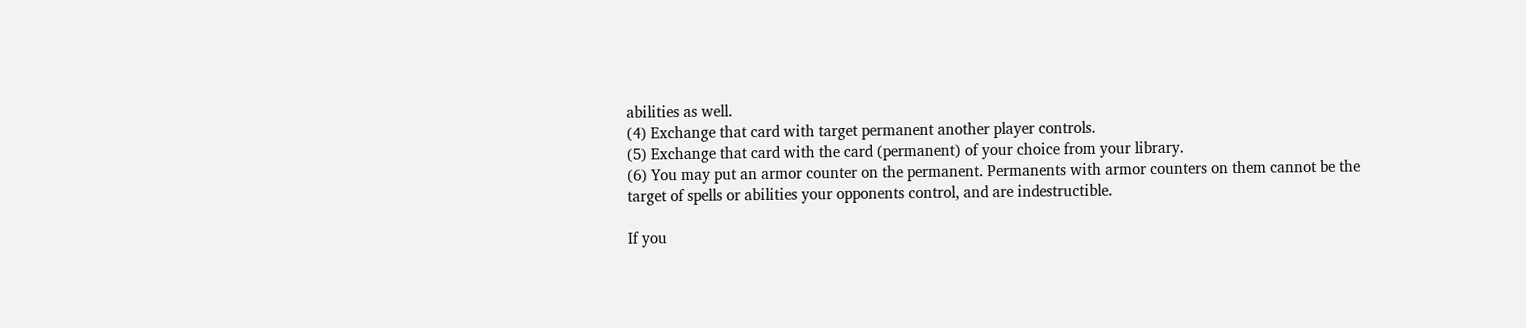abilities as well.
(4) Exchange that card with target permanent another player controls.
(5) Exchange that card with the card (permanent) of your choice from your library.
(6) You may put an armor counter on the permanent. Permanents with armor counters on them cannot be the target of spells or abilities your opponents control, and are indestructible.

If you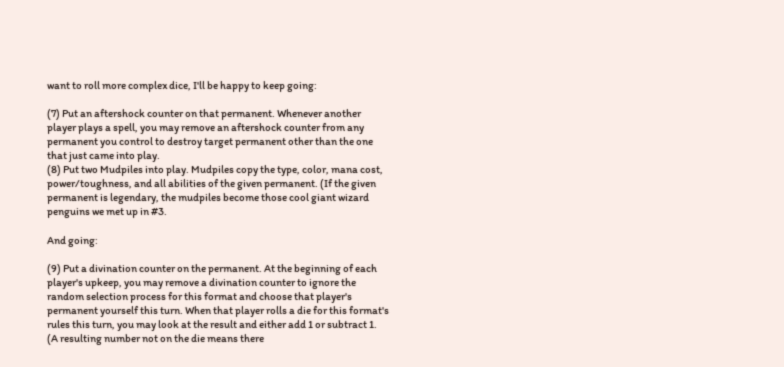want to roll more complex dice, I'll be happy to keep going:

(7) Put an aftershock counter on that permanent. Whenever another player plays a spell, you may remove an aftershock counter from any permanent you control to destroy target permanent other than the one that just came into play.
(8) Put two Mudpiles into play. Mudpiles copy the type, color, mana cost, power/toughness, and all abilities of the given permanent. (If the given permanent is legendary, the mudpiles become those cool giant wizard penguins we met up in #3.

And going:

(9) Put a divination counter on the permanent. At the beginning of each player's upkeep, you may remove a divination counter to ignore the random selection process for this format and choose that player's permanent yourself this turn. When that player rolls a die for this format's rules this turn, you may look at the result and either add 1 or subtract 1. (A resulting number not on the die means there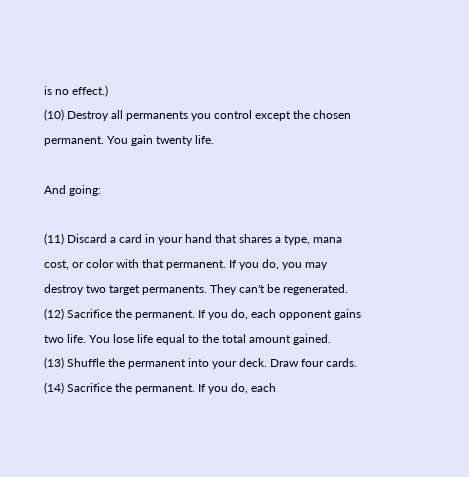is no effect.)
(10) Destroy all permanents you control except the chosen permanent. You gain twenty life.

And going:

(11) Discard a card in your hand that shares a type, mana cost, or color with that permanent. If you do, you may destroy two target permanents. They can't be regenerated.
(12) Sacrifice the permanent. If you do, each opponent gains two life. You lose life equal to the total amount gained.
(13) Shuffle the permanent into your deck. Draw four cards.
(14) Sacrifice the permanent. If you do, each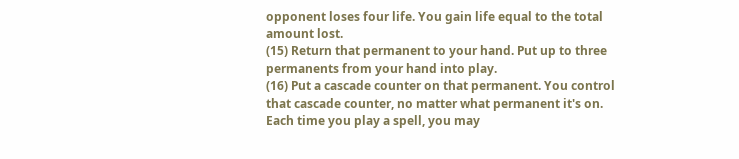opponent loses four life. You gain life equal to the total amount lost.
(15) Return that permanent to your hand. Put up to three permanents from your hand into play.
(16) Put a cascade counter on that permanent. You control that cascade counter, no matter what permanent it's on. Each time you play a spell, you may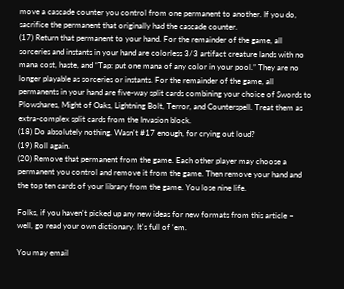move a cascade counter you control from one permanent to another. If you do, sacrifice the permanent that originally had the cascade counter.
(17) Return that permanent to your hand. For the remainder of the game, all sorceries and instants in your hand are colorless 3/3 artifact creature lands with no mana cost, haste, and “Tap: put one mana of any color in your pool.” They are no longer playable as sorceries or instants. For the remainder of the game, all permanents in your hand are five-way split cards combining your choice of Swords to Plowshares, Might of Oaks, Lightning Bolt, Terror, and Counterspell. Treat them as extra-complex split cards from the Invasion block.
(18) Do absolutely nothing. Wasn't #17 enough, for crying out loud?
(19) Roll again.
(20) Remove that permanent from the game. Each other player may choose a permanent you control and remove it from the game. Then remove your hand and the top ten cards of your library from the game. You lose nine life.

Folks, if you haven't picked up any new ideas for new formats from this article – well, go read your own dictionary. It's full of ‘em.

You may email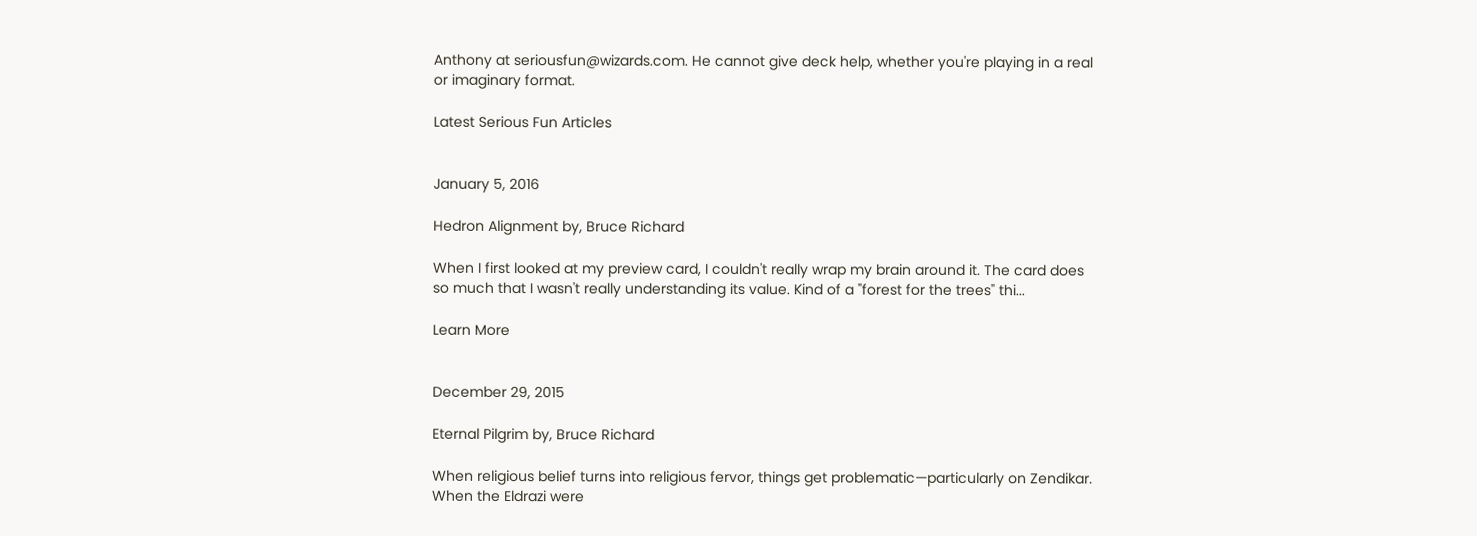Anthony at seriousfun@wizards.com. He cannot give deck help, whether you're playing in a real or imaginary format.

Latest Serious Fun Articles


January 5, 2016

Hedron Alignment by, Bruce Richard

When I first looked at my preview card, I couldn't really wrap my brain around it. The card does so much that I wasn't really understanding its value. Kind of a "forest for the trees" thi...

Learn More


December 29, 2015

Eternal Pilgrim by, Bruce Richard

When religious belief turns into religious fervor, things get problematic—particularly on Zendikar. When the Eldrazi were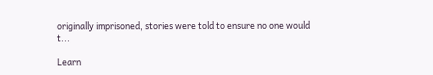originally imprisoned, stories were told to ensure no one would t...

Learn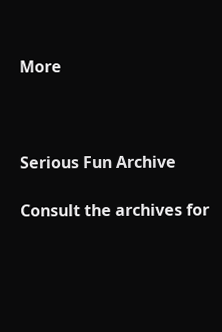More



Serious Fun Archive

Consult the archives for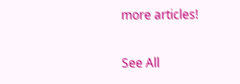more articles!

See All